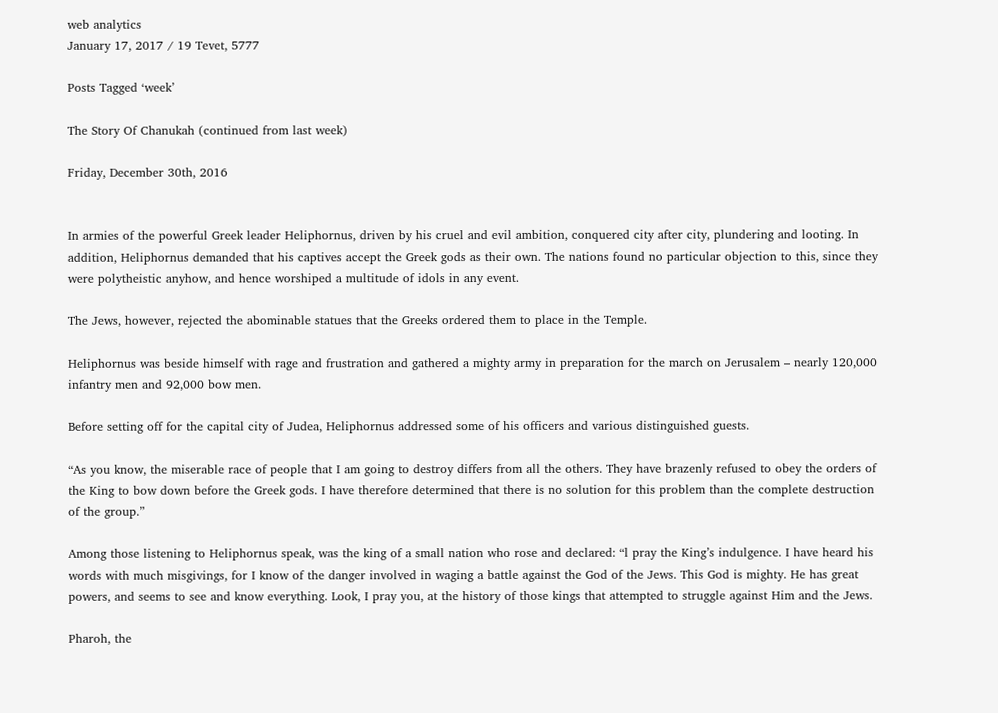web analytics
January 17, 2017 / 19 Tevet, 5777

Posts Tagged ‘week’

The Story Of Chanukah (continued from last week)

Friday, December 30th, 2016


In armies of the powerful Greek leader Heliphornus, driven by his cruel and evil ambition, conquered city after city, plundering and looting. In addition, Heliphornus demanded that his captives accept the Greek gods as their own. The nations found no particular objection to this, since they were polytheistic anyhow, and hence worshiped a multitude of idols in any event.

The Jews, however, rejected the abominable statues that the Greeks ordered them to place in the Temple.

Heliphornus was beside himself with rage and frustration and gathered a mighty army in preparation for the march on Jerusalem – nearly 120,000 infantry men and 92,000 bow men.

Before setting off for the capital city of Judea, Heliphornus addressed some of his officers and various distinguished guests.

“As you know, the miserable race of people that I am going to destroy differs from all the others. They have brazenly refused to obey the orders of the King to bow down before the Greek gods. I have therefore determined that there is no solution for this problem than the complete destruction of the group.”

Among those listening to Heliphornus speak, was the king of a small nation who rose and declared: “l pray the King’s indulgence. I have heard his words with much misgivings, for I know of the danger involved in waging a battle against the God of the Jews. This God is mighty. He has great powers, and seems to see and know everything. Look, I pray you, at the history of those kings that attempted to struggle against Him and the Jews.

Pharoh, the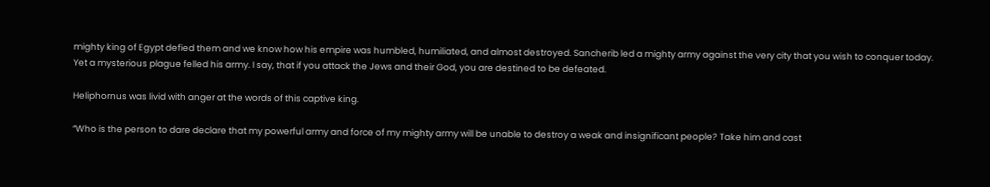mighty king of Egypt defied them and we know how his empire was humbled, humiliated, and almost destroyed. Sancherib led a mighty army against the very city that you wish to conquer today. Yet a mysterious plague felled his army. I say, that if you attack the Jews and their God, you are destined to be defeated.

Heliphornus was livid with anger at the words of this captive king.

“Who is the person to dare declare that my powerful army and force of my mighty army will be unable to destroy a weak and insignificant people? Take him and cast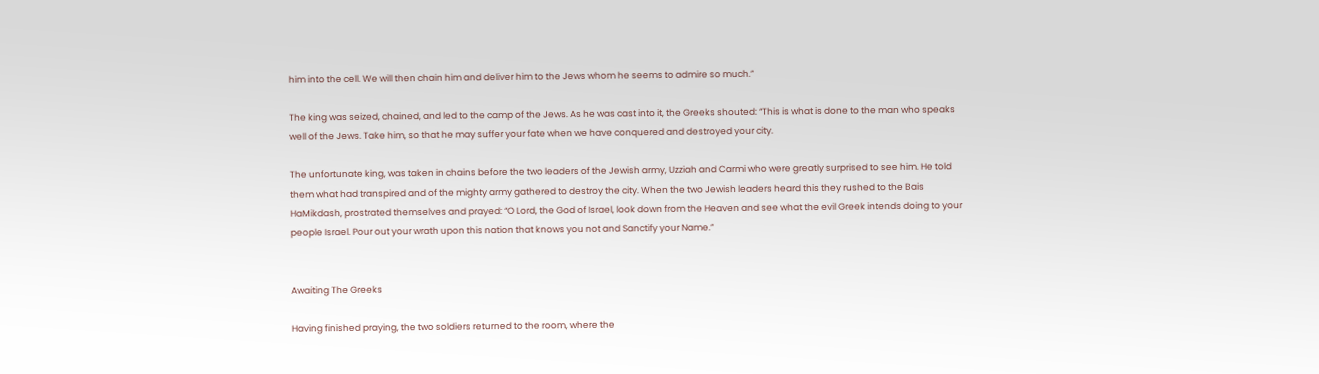him into the cell. We will then chain him and deliver him to the Jews whom he seems to admire so much.”

The king was seized, chained, and led to the camp of the Jews. As he was cast into it, the Greeks shouted: “This is what is done to the man who speaks well of the Jews. Take him, so that he may suffer your fate when we have conquered and destroyed your city.

The unfortunate king, was taken in chains before the two leaders of the Jewish army, Uzziah and Carmi who were greatly surprised to see him. He told them what had transpired and of the mighty army gathered to destroy the city. When the two Jewish leaders heard this they rushed to the Bais HaMikdash, prostrated themselves and prayed: “O Lord, the God of Israel, look down from the Heaven and see what the evil Greek intends doing to your people Israel. Pour out your wrath upon this nation that knows you not and Sanctify your Name.”


Awaiting The Greeks

Having finished praying, the two soldiers returned to the room, where the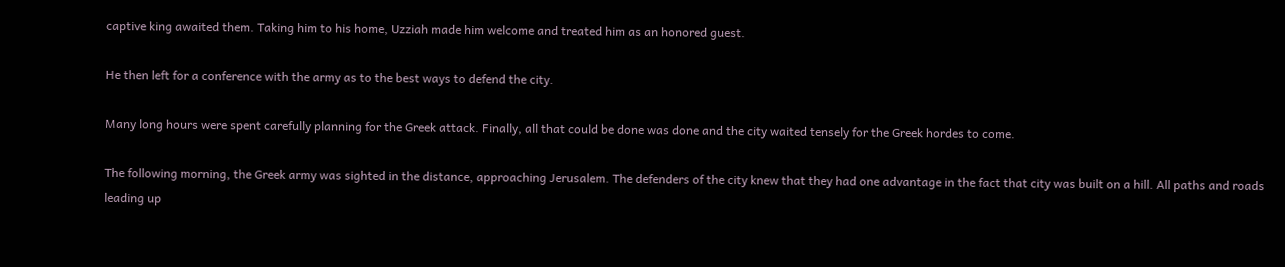captive king awaited them. Taking him to his home, Uzziah made him welcome and treated him as an honored guest.

He then left for a conference with the army as to the best ways to defend the city.

Many long hours were spent carefully planning for the Greek attack. Finally, all that could be done was done and the city waited tensely for the Greek hordes to come.

The following morning, the Greek army was sighted in the distance, approaching Jerusalem. The defenders of the city knew that they had one advantage in the fact that city was built on a hill. All paths and roads leading up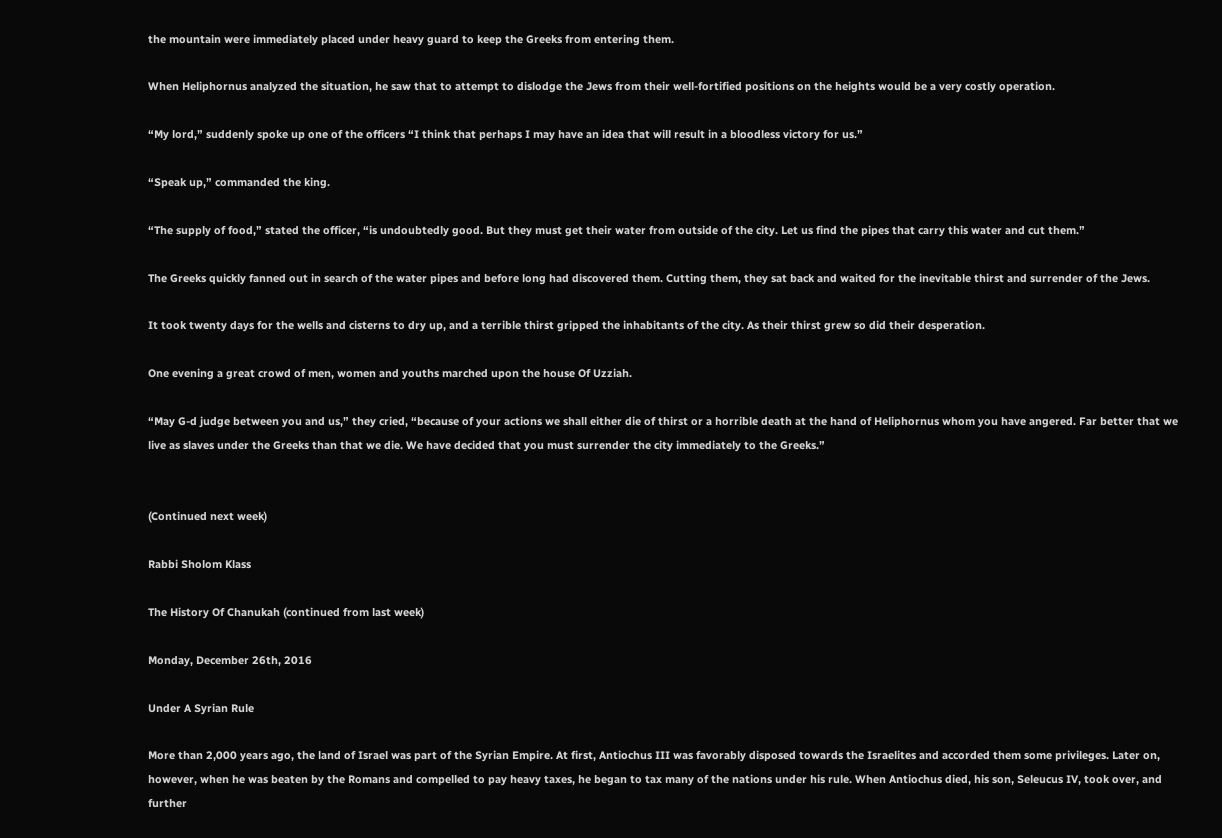the mountain were immediately placed under heavy guard to keep the Greeks from entering them.

When Heliphornus analyzed the situation, he saw that to attempt to dislodge the Jews from their well-fortified positions on the heights would be a very costly operation.

“My lord,” suddenly spoke up one of the officers “I think that perhaps I may have an idea that will result in a bloodless victory for us.”

“Speak up,” commanded the king.

“The supply of food,” stated the officer, “is undoubtedly good. But they must get their water from outside of the city. Let us find the pipes that carry this water and cut them.”

The Greeks quickly fanned out in search of the water pipes and before long had discovered them. Cutting them, they sat back and waited for the inevitable thirst and surrender of the Jews.

It took twenty days for the wells and cisterns to dry up, and a terrible thirst gripped the inhabitants of the city. As their thirst grew so did their desperation.

One evening a great crowd of men, women and youths marched upon the house Of Uzziah.

“May G-d judge between you and us,” they cried, “because of your actions we shall either die of thirst or a horrible death at the hand of Heliphornus whom you have angered. Far better that we live as slaves under the Greeks than that we die. We have decided that you must surrender the city immediately to the Greeks.”


(Continued next week)

Rabbi Sholom Klass

The History Of Chanukah (continued from last week)

Monday, December 26th, 2016

Under A Syrian Rule

More than 2,000 years ago, the land of Israel was part of the Syrian Empire. At first, Antiochus III was favorably disposed towards the Israelites and accorded them some privileges. Later on, however, when he was beaten by the Romans and compelled to pay heavy taxes, he began to tax many of the nations under his rule. When Antiochus died, his son, Seleucus IV, took over, and further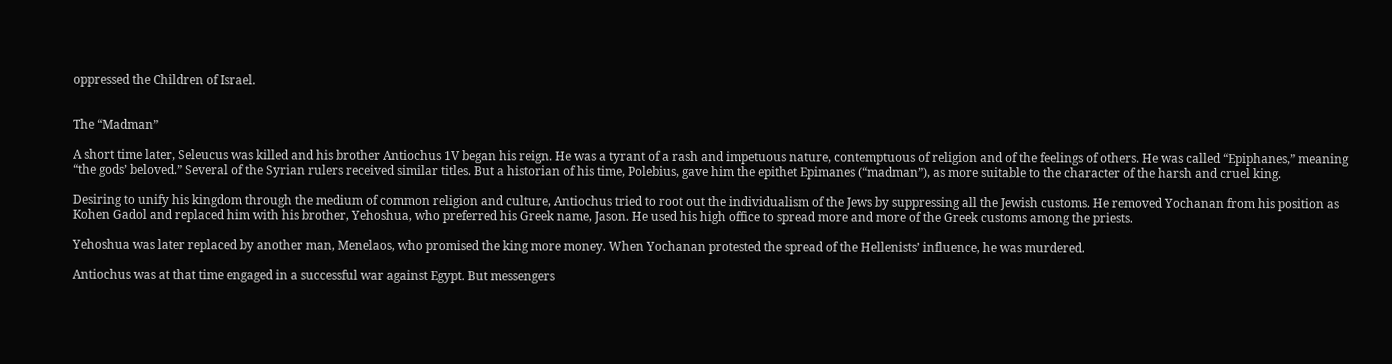oppressed the Children of Israel.


The “Madman”

A short time later, Seleucus was killed and his brother Antiochus 1V began his reign. He was a tyrant of a rash and impetuous nature, contemptuous of religion and of the feelings of others. He was called “Epiphanes,” meaning “the gods’ beloved.” Several of the Syrian rulers received similar titles. But a historian of his time, Polebius, gave him the epithet Epimanes (“madman”), as more suitable to the character of the harsh and cruel king.

Desiring to unify his kingdom through the medium of common religion and culture, Antiochus tried to root out the individualism of the Jews by suppressing all the Jewish customs. He removed Yochanan from his position as Kohen Gadol and replaced him with his brother, Yehoshua, who preferred his Greek name, Jason. He used his high office to spread more and more of the Greek customs among the priests.

Yehoshua was later replaced by another man, Menelaos, who promised the king more money. When Yochanan protested the spread of the Hellenists’ influence, he was murdered.

Antiochus was at that time engaged in a successful war against Egypt. But messengers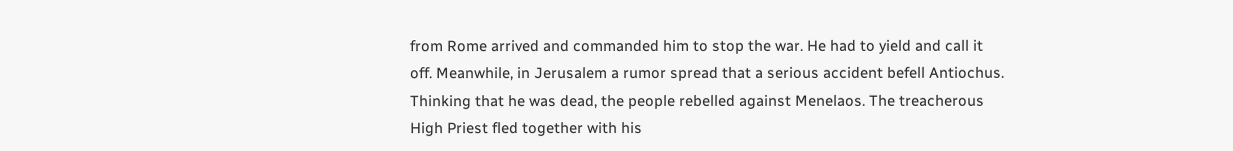from Rome arrived and commanded him to stop the war. He had to yield and call it off. Meanwhile, in Jerusalem a rumor spread that a serious accident befell Antiochus. Thinking that he was dead, the people rebelled against Menelaos. The treacherous High Priest fled together with his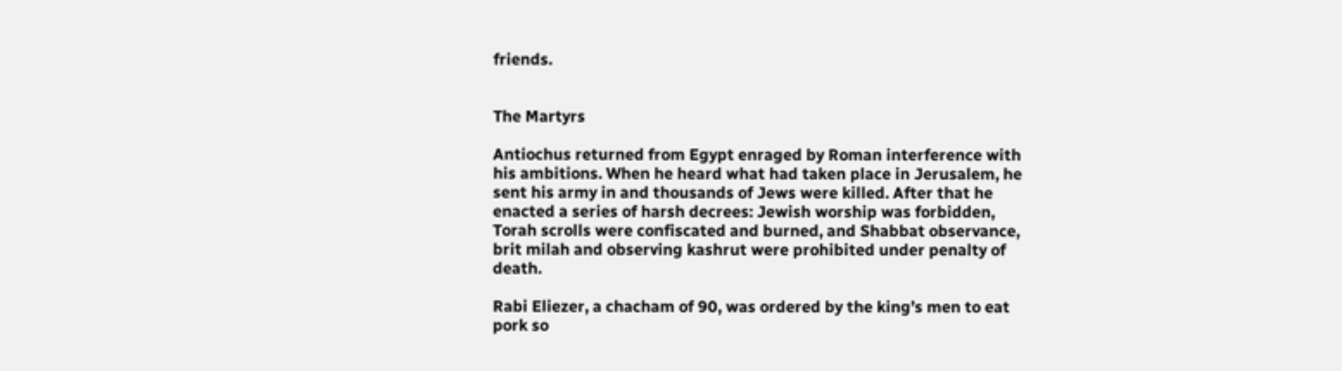friends.


The Martyrs

Antiochus returned from Egypt enraged by Roman interference with his ambitions. When he heard what had taken place in Jerusalem, he sent his army in and thousands of Jews were killed. After that he enacted a series of harsh decrees: Jewish worship was forbidden, Torah scrolls were confiscated and burned, and Shabbat observance, brit milah and observing kashrut were prohibited under penalty of death.

Rabi Eliezer, a chacham of 90, was ordered by the king’s men to eat pork so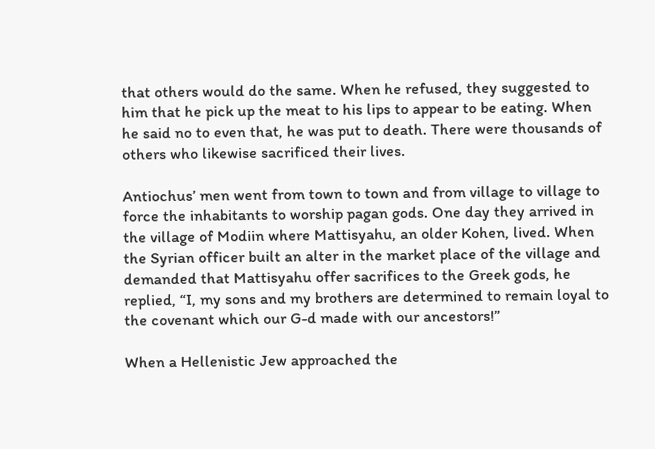that others would do the same. When he refused, they suggested to him that he pick up the meat to his lips to appear to be eating. When he said no to even that, he was put to death. There were thousands of others who likewise sacrificed their lives.

Antiochus’ men went from town to town and from village to village to force the inhabitants to worship pagan gods. One day they arrived in the village of Modiin where Mattisyahu, an older Kohen, lived. When the Syrian officer built an alter in the market place of the village and demanded that Mattisyahu offer sacrifices to the Greek gods, he replied, “I, my sons and my brothers are determined to remain loyal to the covenant which our G-d made with our ancestors!”

When a Hellenistic Jew approached the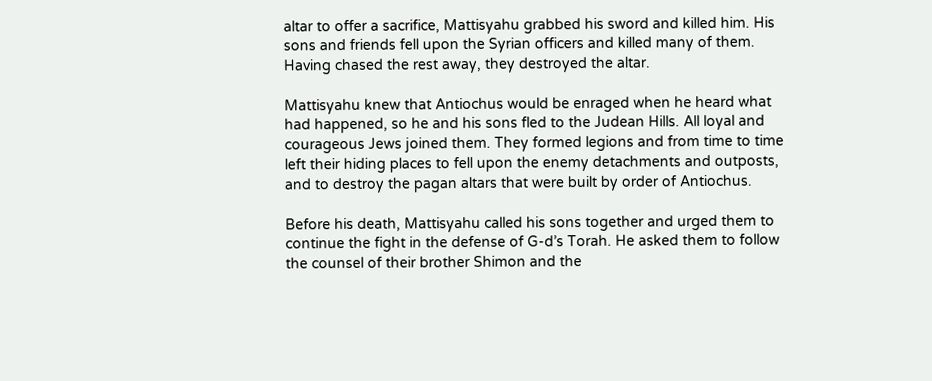altar to offer a sacrifice, Mattisyahu grabbed his sword and killed him. His sons and friends fell upon the Syrian officers and killed many of them. Having chased the rest away, they destroyed the altar.

Mattisyahu knew that Antiochus would be enraged when he heard what had happened, so he and his sons fled to the Judean Hills. All loyal and courageous Jews joined them. They formed legions and from time to time left their hiding places to fell upon the enemy detachments and outposts, and to destroy the pagan altars that were built by order of Antiochus.

Before his death, Mattisyahu called his sons together and urged them to continue the fight in the defense of G-d’s Torah. He asked them to follow the counsel of their brother Shimon and the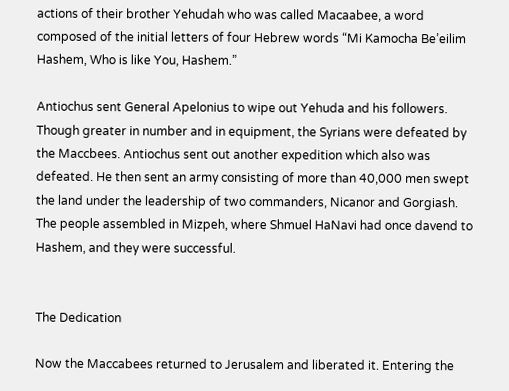actions of their brother Yehudah who was called Macaabee, a word composed of the initial letters of four Hebrew words “Mi Kamocha Be’eilim Hashem, Who is like You, Hashem.”

Antiochus sent General Apelonius to wipe out Yehuda and his followers. Though greater in number and in equipment, the Syrians were defeated by the Maccbees. Antiochus sent out another expedition which also was defeated. He then sent an army consisting of more than 40,000 men swept the land under the leadership of two commanders, Nicanor and Gorgiash. The people assembled in Mizpeh, where Shmuel HaNavi had once davend to Hashem, and they were successful.


The Dedication

Now the Maccabees returned to Jerusalem and liberated it. Entering the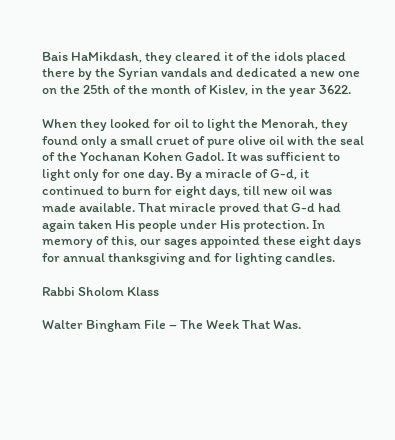Bais HaMikdash, they cleared it of the idols placed there by the Syrian vandals and dedicated a new one on the 25th of the month of Kislev, in the year 3622.

When they looked for oil to light the Menorah, they found only a small cruet of pure olive oil with the seal of the Yochanan Kohen Gadol. It was sufficient to light only for one day. By a miracle of G-d, it continued to burn for eight days, till new oil was made available. That miracle proved that G-d had again taken His people under His protection. In memory of this, our sages appointed these eight days for annual thanksgiving and for lighting candles.

Rabbi Sholom Klass

Walter Bingham File – The Week That Was.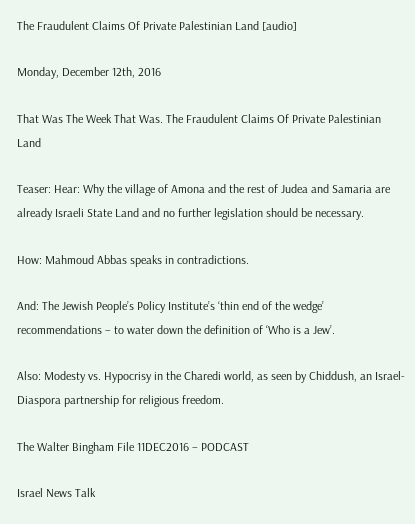The Fraudulent Claims Of Private Palestinian Land [audio]

Monday, December 12th, 2016

That Was The Week That Was. The Fraudulent Claims Of Private Palestinian Land

Teaser: Hear: Why the village of Amona and the rest of Judea and Samaria are already Israeli State Land and no further legislation should be necessary.

How: Mahmoud Abbas speaks in contradictions.

And: The Jewish People’s Policy Institute’s ‘thin end of the wedge’ recommendations – to water down the definition of ‘Who is a Jew’.

Also: Modesty vs. Hypocrisy in the Charedi world, as seen by Chiddush, an Israel-Diaspora partnership for religious freedom.

The Walter Bingham File 11DEC2016 – PODCAST

Israel News Talk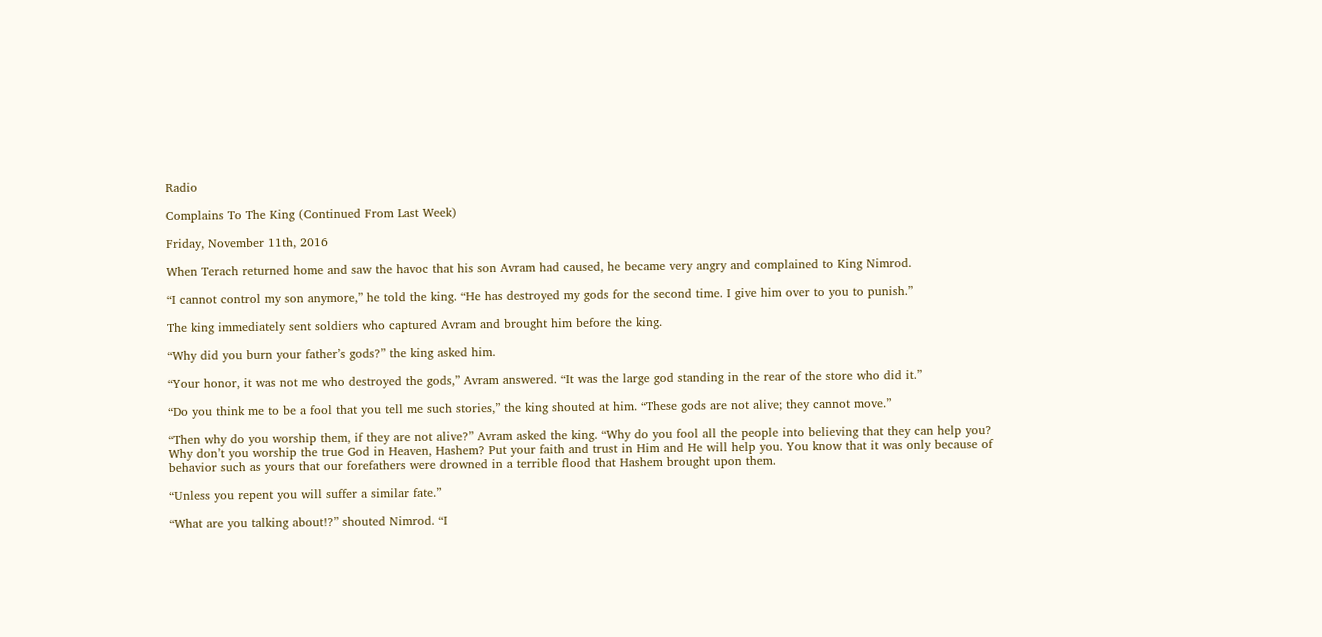Radio

Complains To The King (Continued From Last Week)

Friday, November 11th, 2016

When Terach returned home and saw the havoc that his son Avram had caused, he became very angry and complained to King Nimrod.

“I cannot control my son anymore,” he told the king. “He has destroyed my gods for the second time. I give him over to you to punish.”

The king immediately sent soldiers who captured Avram and brought him before the king.

“Why did you burn your father’s gods?” the king asked him.

“Your honor, it was not me who destroyed the gods,” Avram answered. “It was the large god standing in the rear of the store who did it.”

“Do you think me to be a fool that you tell me such stories,” the king shouted at him. “These gods are not alive; they cannot move.”

“Then why do you worship them, if they are not alive?” Avram asked the king. “Why do you fool all the people into believing that they can help you? Why don’t you worship the true God in Heaven, Hashem? Put your faith and trust in Him and He will help you. You know that it was only because of behavior such as yours that our forefathers were drowned in a terrible flood that Hashem brought upon them.

“Unless you repent you will suffer a similar fate.”

“What are you talking about!?” shouted Nimrod. “I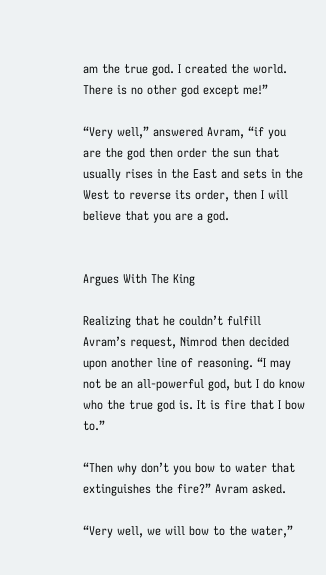am the true god. I created the world. There is no other god except me!”

“Very well,” answered Avram, “if you are the god then order the sun that usually rises in the East and sets in the West to reverse its order, then I will believe that you are a god.


Argues With The King

Realizing that he couldn’t fulfill Avram’s request, Nimrod then decided upon another line of reasoning. “I may not be an all-powerful god, but I do know who the true god is. It is fire that I bow to.”

“Then why don’t you bow to water that extinguishes the fire?” Avram asked.

“Very well, we will bow to the water,”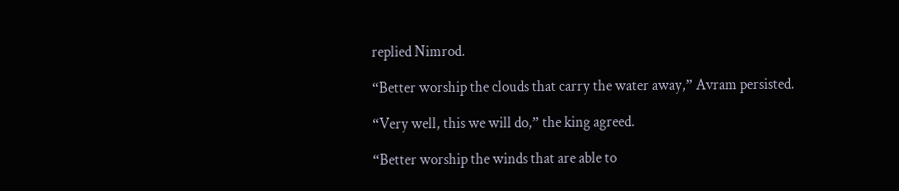replied Nimrod.

“Better worship the clouds that carry the water away,” Avram persisted.

“Very well, this we will do,” the king agreed.

“Better worship the winds that are able to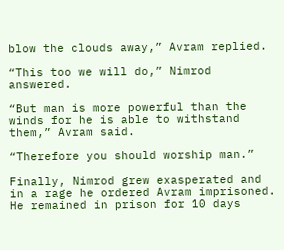blow the clouds away,” Avram replied.

“This too we will do,” Nimrod answered.

“But man is more powerful than the winds for he is able to withstand them,” Avram said.

“Therefore you should worship man.”

Finally, Nimrod grew exasperated and in a rage he ordered Avram imprisoned. He remained in prison for 10 days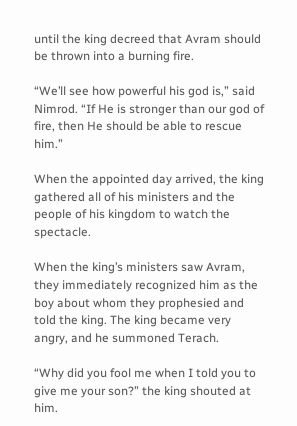until the king decreed that Avram should be thrown into a burning fire.

“We’ll see how powerful his god is,” said Nimrod. “If He is stronger than our god of fire, then He should be able to rescue him.”

When the appointed day arrived, the king gathered all of his ministers and the people of his kingdom to watch the spectacle.

When the king’s ministers saw Avram, they immediately recognized him as the boy about whom they prophesied and told the king. The king became very angry, and he summoned Terach.

“Why did you fool me when I told you to give me your son?” the king shouted at him.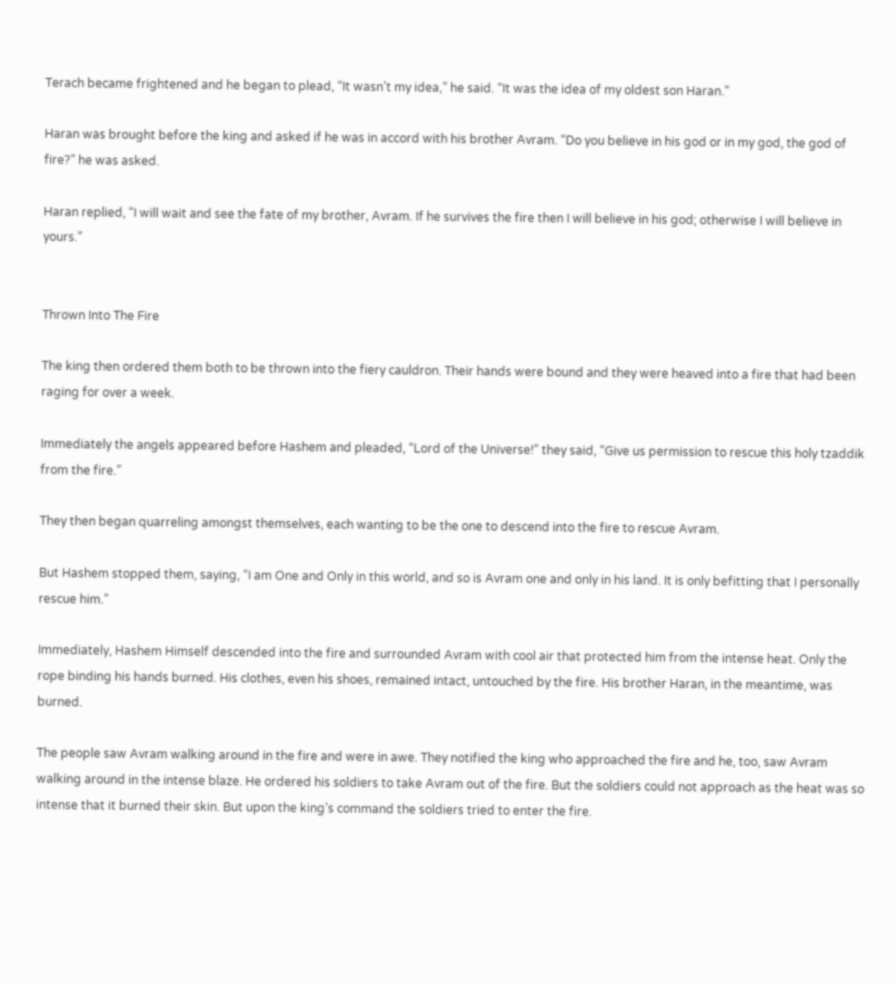Terach became frightened and he began to plead, “It wasn’t my idea,” he said. “It was the idea of my oldest son Haran.”

Haran was brought before the king and asked if he was in accord with his brother Avram. “Do you believe in his god or in my god, the god of fire?” he was asked.

Haran replied, “I will wait and see the fate of my brother, Avram. If he survives the fire then I will believe in his god; otherwise I will believe in yours.”


Thrown Into The Fire

The king then ordered them both to be thrown into the fiery cauldron. Their hands were bound and they were heaved into a fire that had been raging for over a week.

Immediately the angels appeared before Hashem and pleaded, “Lord of the Universe!” they said, “Give us permission to rescue this holy tzaddik from the fire.”

They then began quarreling amongst themselves, each wanting to be the one to descend into the fire to rescue Avram.

But Hashem stopped them, saying, “I am One and Only in this world, and so is Avram one and only in his land. It is only befitting that I personally rescue him.”

Immediately, Hashem Himself descended into the fire and surrounded Avram with cool air that protected him from the intense heat. Only the rope binding his hands burned. His clothes, even his shoes, remained intact, untouched by the fire. His brother Haran, in the meantime, was burned.

The people saw Avram walking around in the fire and were in awe. They notified the king who approached the fire and he, too, saw Avram walking around in the intense blaze. He ordered his soldiers to take Avram out of the fire. But the soldiers could not approach as the heat was so intense that it burned their skin. But upon the king’s command the soldiers tried to enter the fire.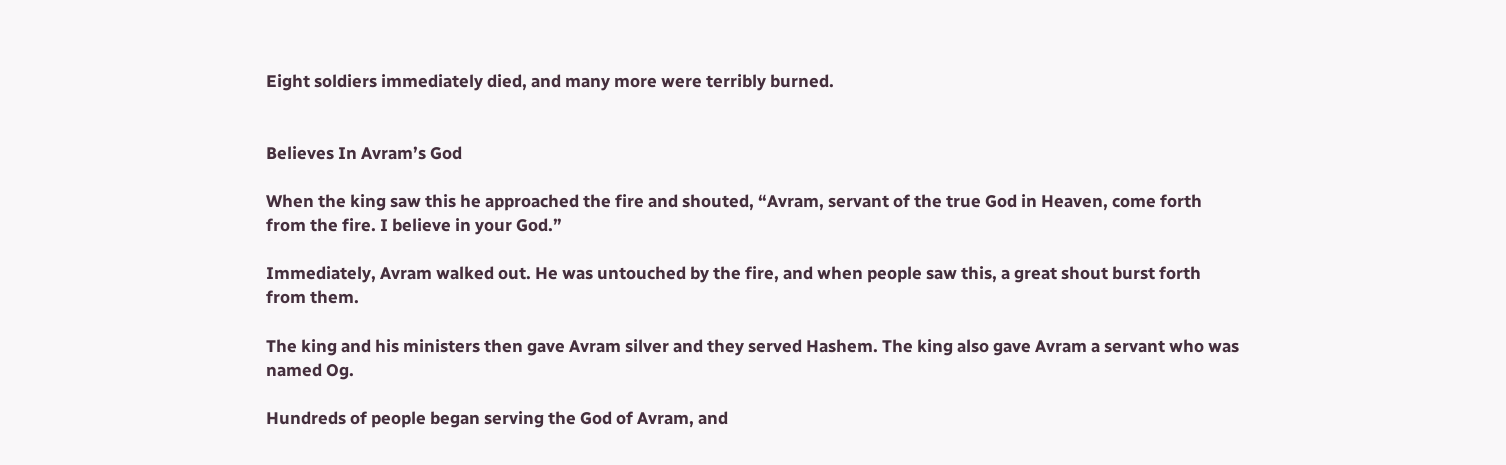Eight soldiers immediately died, and many more were terribly burned.


Believes In Avram’s God

When the king saw this he approached the fire and shouted, “Avram, servant of the true God in Heaven, come forth from the fire. I believe in your God.”

Immediately, Avram walked out. He was untouched by the fire, and when people saw this, a great shout burst forth from them.

The king and his ministers then gave Avram silver and they served Hashem. The king also gave Avram a servant who was named Og.

Hundreds of people began serving the God of Avram, and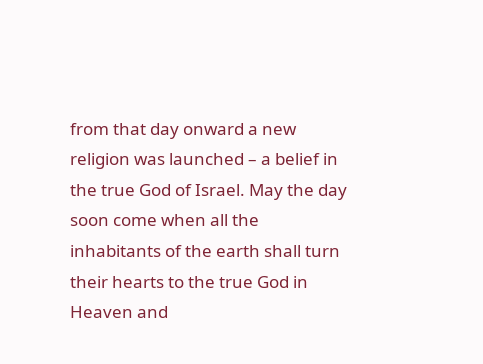from that day onward a new religion was launched – a belief in the true God of Israel. May the day soon come when all the inhabitants of the earth shall turn their hearts to the true God in Heaven and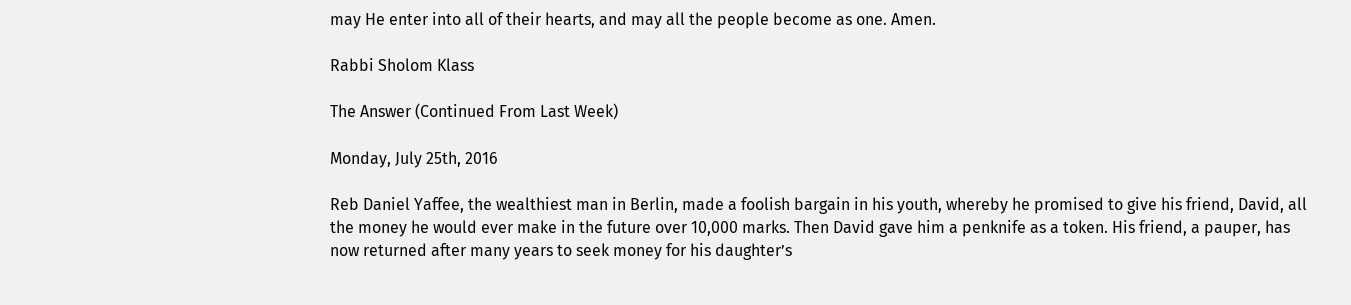may He enter into all of their hearts, and may all the people become as one. Amen.

Rabbi Sholom Klass

The Answer (Continued From Last Week)

Monday, July 25th, 2016

Reb Daniel Yaffee, the wealthiest man in Berlin, made a foolish bargain in his youth, whereby he promised to give his friend, David, all the money he would ever make in the future over 10,000 marks. Then David gave him a penknife as a token. His friend, a pauper, has now returned after many years to seek money for his daughter’s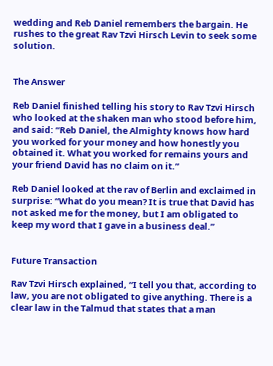wedding and Reb Daniel remembers the bargain. He rushes to the great Rav Tzvi Hirsch Levin to seek some solution.


The Answer

Reb Daniel finished telling his story to Rav Tzvi Hirsch who looked at the shaken man who stood before him, and said: “Reb Daniel, the Almighty knows how hard you worked for your money and how honestly you obtained it. What you worked for remains yours and your friend David has no claim on it.”

Reb Daniel looked at the rav of Berlin and exclaimed in surprise: “What do you mean? It is true that David has not asked me for the money, but I am obligated to keep my word that I gave in a business deal.”


Future Transaction

Rav Tzvi Hirsch explained, “I tell you that, according to law, you are not obligated to give anything. There is a clear law in the Talmud that states that a man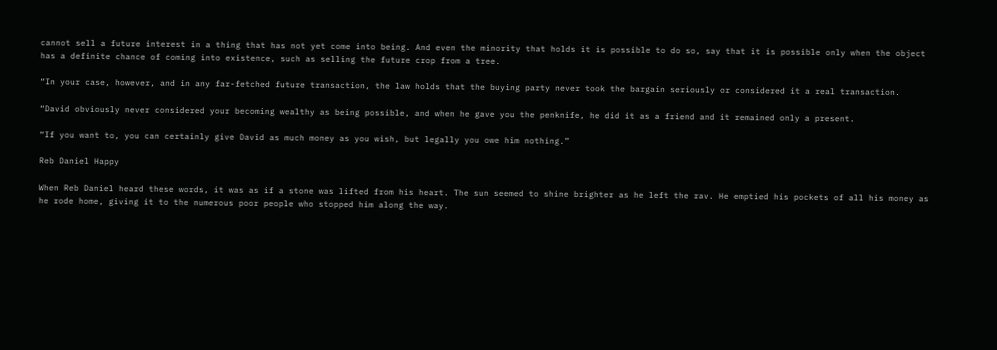cannot sell a future interest in a thing that has not yet come into being. And even the minority that holds it is possible to do so, say that it is possible only when the object has a definite chance of coming into existence, such as selling the future crop from a tree.

“In your case, however, and in any far-fetched future transaction, the law holds that the buying party never took the bargain seriously or considered it a real transaction.

“David obviously never considered your becoming wealthy as being possible, and when he gave you the penknife, he did it as a friend and it remained only a present.

“If you want to, you can certainly give David as much money as you wish, but legally you owe him nothing.”

Reb Daniel Happy

When Reb Daniel heard these words, it was as if a stone was lifted from his heart. The sun seemed to shine brighter as he left the rav. He emptied his pockets of all his money as he rode home, giving it to the numerous poor people who stopped him along the way.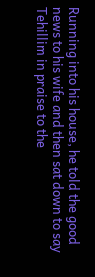Running into his house, he told the good news to his wife and then sat down to say Tehillim in praise to the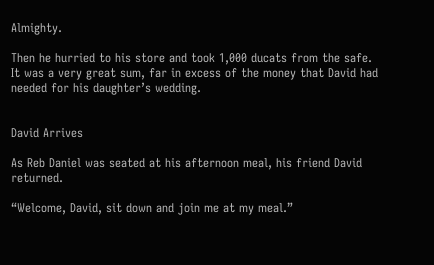Almighty.

Then he hurried to his store and took 1,000 ducats from the safe. It was a very great sum, far in excess of the money that David had needed for his daughter’s wedding.


David Arrives

As Reb Daniel was seated at his afternoon meal, his friend David returned.

“Welcome, David, sit down and join me at my meal.”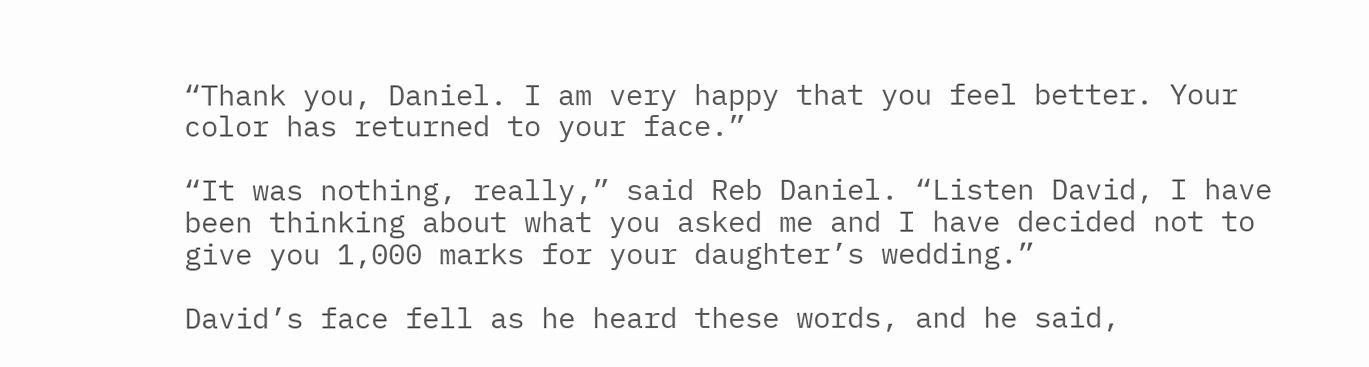“Thank you, Daniel. I am very happy that you feel better. Your color has returned to your face.”

“It was nothing, really,” said Reb Daniel. “Listen David, I have been thinking about what you asked me and I have decided not to give you 1,000 marks for your daughter’s wedding.”

David’s face fell as he heard these words, and he said,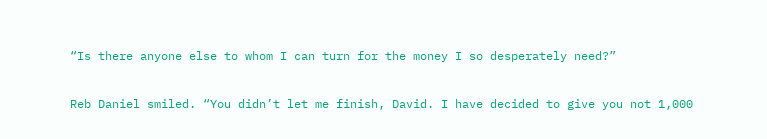“Is there anyone else to whom I can turn for the money I so desperately need?”

Reb Daniel smiled. “You didn’t let me finish, David. I have decided to give you not 1,000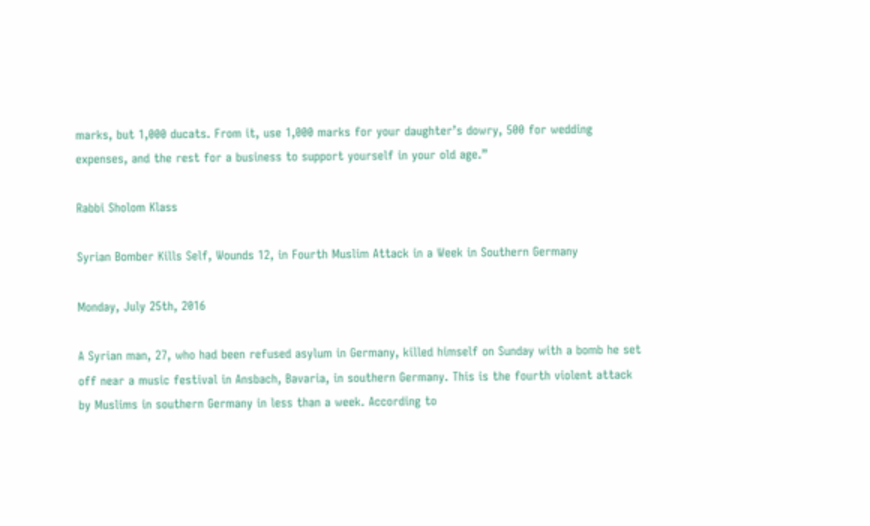marks, but 1,000 ducats. From it, use 1,000 marks for your daughter’s dowry, 500 for wedding expenses, and the rest for a business to support yourself in your old age.”

Rabbi Sholom Klass

Syrian Bomber Kills Self, Wounds 12, in Fourth Muslim Attack in a Week in Southern Germany

Monday, July 25th, 2016

A Syrian man, 27, who had been refused asylum in Germany, killed himself on Sunday with a bomb he set off near a music festival in Ansbach, Bavaria, in southern Germany. This is the fourth violent attack by Muslims in southern Germany in less than a week. According to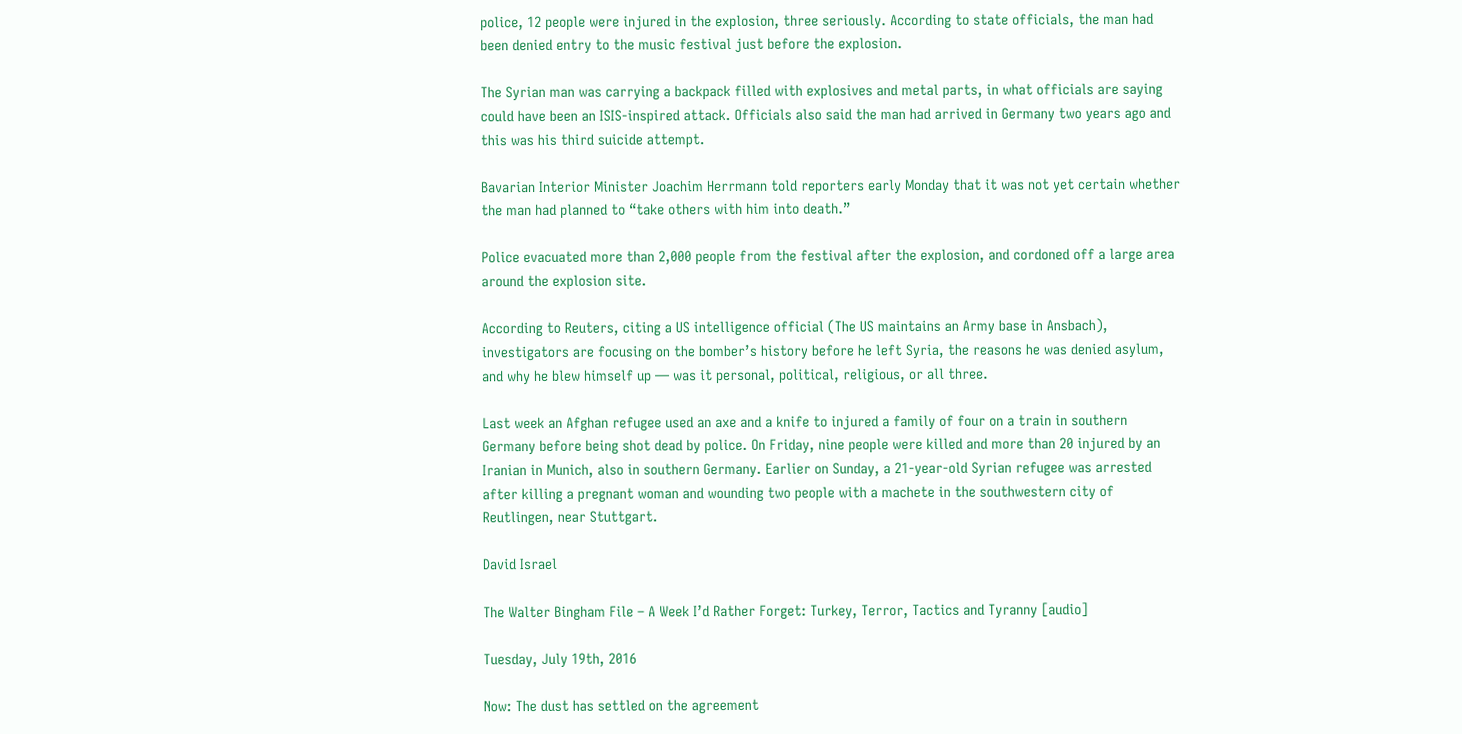police, 12 people were injured in the explosion, three seriously. According to state officials, the man had been denied entry to the music festival just before the explosion.

The Syrian man was carrying a backpack filled with explosives and metal parts, in what officials are saying could have been an ISIS-inspired attack. Officials also said the man had arrived in Germany two years ago and this was his third suicide attempt.

Bavarian Interior Minister Joachim Herrmann told reporters early Monday that it was not yet certain whether the man had planned to “take others with him into death.”

Police evacuated more than 2,000 people from the festival after the explosion, and cordoned off a large area around the explosion site.

According to Reuters, citing a US intelligence official (The US maintains an Army base in Ansbach), investigators are focusing on the bomber’s history before he left Syria, the reasons he was denied asylum, and why he blew himself up — was it personal, political, religious, or all three.

Last week an Afghan refugee used an axe and a knife to injured a family of four on a train in southern Germany before being shot dead by police. On Friday, nine people were killed and more than 20 injured by an Iranian in Munich, also in southern Germany. Earlier on Sunday, a 21-year-old Syrian refugee was arrested after killing a pregnant woman and wounding two people with a machete in the southwestern city of Reutlingen, near Stuttgart.

David Israel

The Walter Bingham File – A Week I’d Rather Forget: Turkey, Terror, Tactics and Tyranny [audio]

Tuesday, July 19th, 2016

Now: The dust has settled on the agreement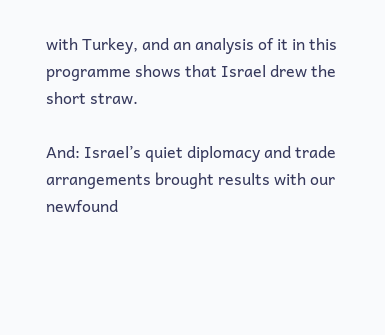with Turkey, and an analysis of it in this programme shows that Israel drew the short straw.

And: Israel’s quiet diplomacy and trade arrangements brought results with our newfound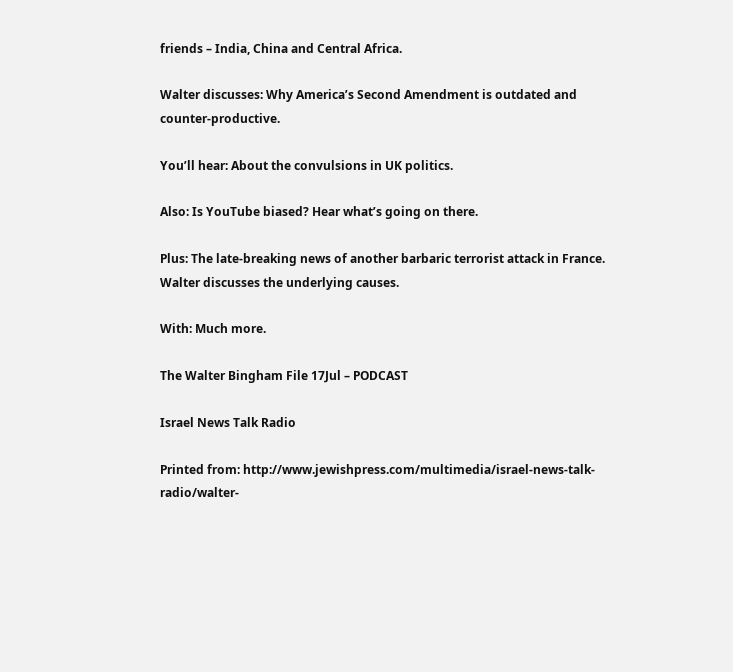friends – India, China and Central Africa.

Walter discusses: Why America’s Second Amendment is outdated and counter-productive.

You’ll hear: About the convulsions in UK politics.

Also: Is YouTube biased? Hear what’s going on there.

Plus: The late-breaking news of another barbaric terrorist attack in France. Walter discusses the underlying causes.

With: Much more.

The Walter Bingham File 17Jul – PODCAST

Israel News Talk Radio

Printed from: http://www.jewishpress.com/multimedia/israel-news-talk-radio/walter-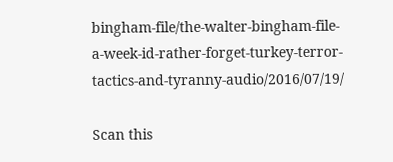bingham-file/the-walter-bingham-file-a-week-id-rather-forget-turkey-terror-tactics-and-tyranny-audio/2016/07/19/

Scan this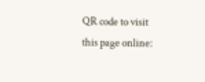QR code to visit this page online: